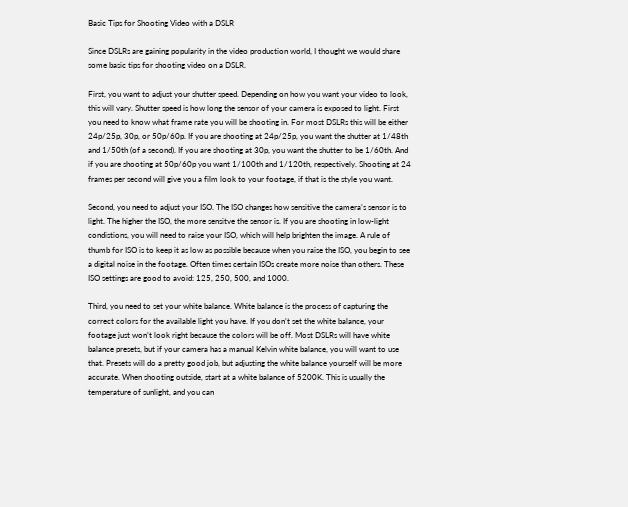Basic Tips for Shooting Video with a DSLR

Since DSLRs are gaining popularity in the video production world, I thought we would share some basic tips for shooting video on a DSLR.

First, you want to adjust your shutter speed. Depending on how you want your video to look, this will vary. Shutter speed is how long the sensor of your camera is exposed to light. First you need to know what frame rate you will be shooting in. For most DSLRs this will be either 24p/25p, 30p, or 50p/60p. If you are shooting at 24p/25p, you want the shutter at 1/48th and 1/50th (of a second). If you are shooting at 30p, you want the shutter to be 1/60th. And if you are shooting at 50p/60p you want 1/100th and 1/120th, respectively. Shooting at 24 frames per second will give you a film look to your footage, if that is the style you want.

Second, you need to adjust your ISO. The ISO changes how sensitive the camera’s sensor is to light. The higher the ISO, the more sensitve the sensor is. If you are shooting in low-light condistions, you will need to raise your ISO, which will help brighten the image. A rule of thumb for ISO is to keep it as low as possible because when you raise the ISO, you begin to see a digital noise in the footage. Often times certain ISOs create more noise than others. These ISO settings are good to avoid: 125, 250, 500, and 1000.

Third, you need to set your white balance. White balance is the process of capturing the correct colors for the available light you have. If you don’t set the white balance, your footage just won’t look right because the colors will be off. Most DSLRs will have white balance presets, but if your camera has a manual Kelvin white balance, you will want to use that. Presets will do a pretty good job, but adjusting the white balance yourself will be more accurate. When shooting outside, start at a white balance of 5200K. This is usually the temperature of sunlight, and you can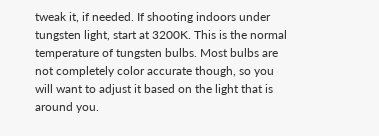tweak it, if needed. If shooting indoors under tungsten light, start at 3200K. This is the normal temperature of tungsten bulbs. Most bulbs are not completely color accurate though, so you will want to adjust it based on the light that is around you.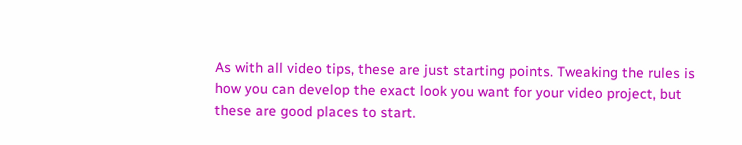As with all video tips, these are just starting points. Tweaking the rules is how you can develop the exact look you want for your video project, but these are good places to start.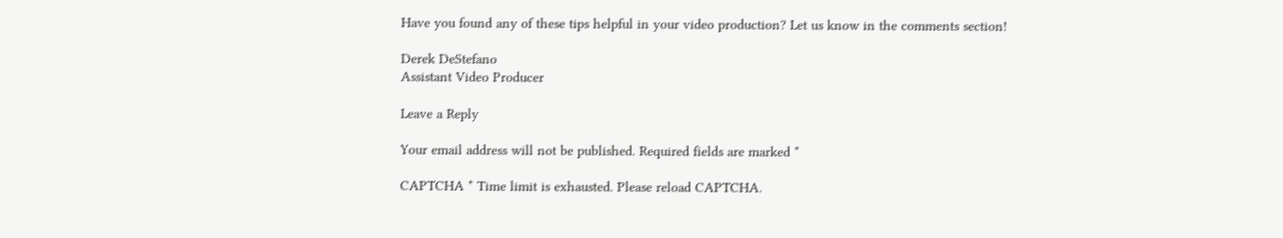Have you found any of these tips helpful in your video production? Let us know in the comments section!

Derek DeStefano
Assistant Video Producer

Leave a Reply

Your email address will not be published. Required fields are marked *

CAPTCHA * Time limit is exhausted. Please reload CAPTCHA.